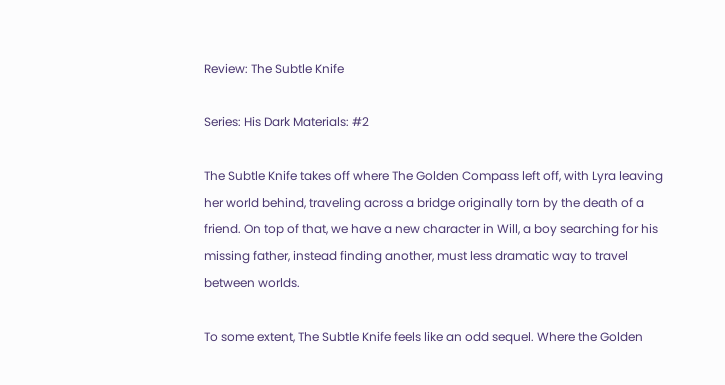Review: The Subtle Knife

Series: His Dark Materials: #2

The Subtle Knife takes off where The Golden Compass left off, with Lyra leaving her world behind, traveling across a bridge originally torn by the death of a friend. On top of that, we have a new character in Will, a boy searching for his missing father, instead finding another, must less dramatic way to travel between worlds.

To some extent, The Subtle Knife feels like an odd sequel. Where the Golden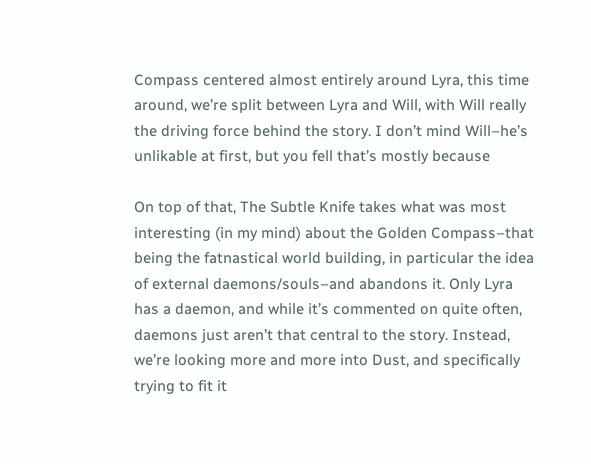Compass centered almost entirely around Lyra, this time around, we’re split between Lyra and Will, with Will really the driving force behind the story. I don’t mind Will–he’s unlikable at first, but you fell that’s mostly because

On top of that, The Subtle Knife takes what was most interesting (in my mind) about the Golden Compass–that being the fatnastical world building, in particular the idea of external daemons/souls–and abandons it. Only Lyra has a daemon, and while it’s commented on quite often, daemons just aren’t that central to the story. Instead, we’re looking more and more into Dust, and specifically trying to fit it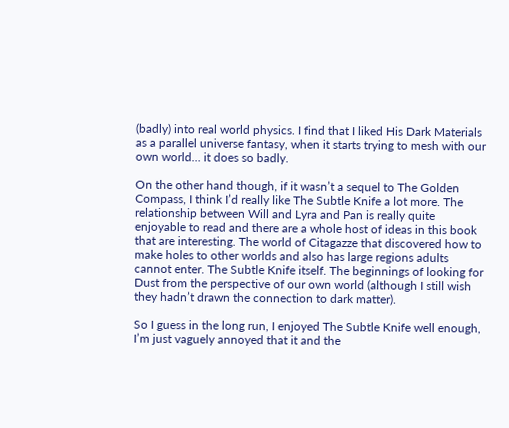(badly) into real world physics. I find that I liked His Dark Materials as a parallel universe fantasy, when it starts trying to mesh with our own world… it does so badly.

On the other hand though, if it wasn’t a sequel to The Golden Compass, I think I’d really like The Subtle Knife a lot more. The relationship between Will and Lyra and Pan is really quite enjoyable to read and there are a whole host of ideas in this book that are interesting. The world of Citagazze that discovered how to make holes to other worlds and also has large regions adults cannot enter. The Subtle Knife itself. The beginnings of looking for Dust from the perspective of our own world (although I still wish they hadn’t drawn the connection to dark matter).

So I guess in the long run, I enjoyed The Subtle Knife well enough, I’m just vaguely annoyed that it and the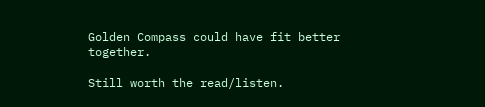Golden Compass could have fit better together.

Still worth the read/listen.